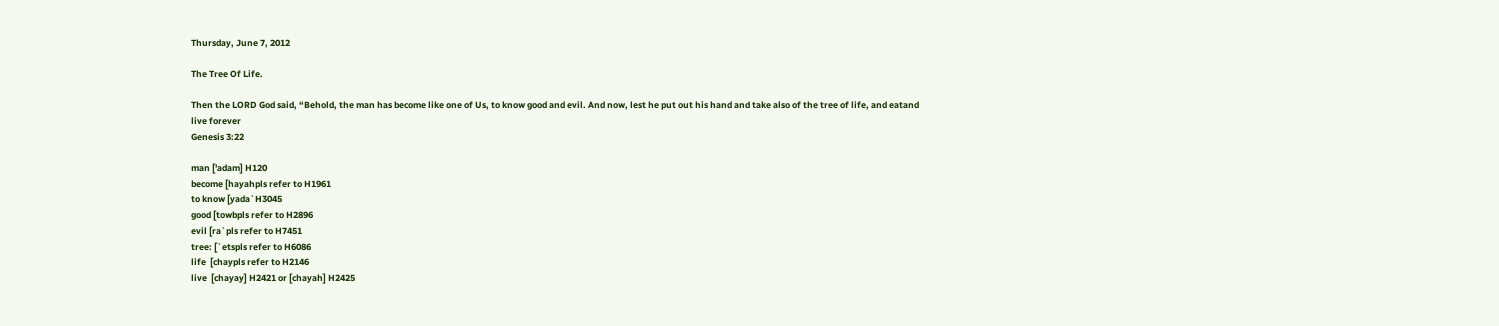Thursday, June 7, 2012

The Tree Of Life.

Then the LORD God said, “Behold, the man has become like one of Us, to know good and evil. And now, lest he put out his hand and take also of the tree of life, and eatand live forever
Genesis 3:22

man ['adam] H120
become [hayahpls refer to H1961
to know [yada`H3045
good [towbpls refer to H2896
evil [ra`pls refer to H7451
tree: [`etspls refer to H6086
life  [chaypls refer to H2146
live  [chayay] H2421 or [chayah] H2425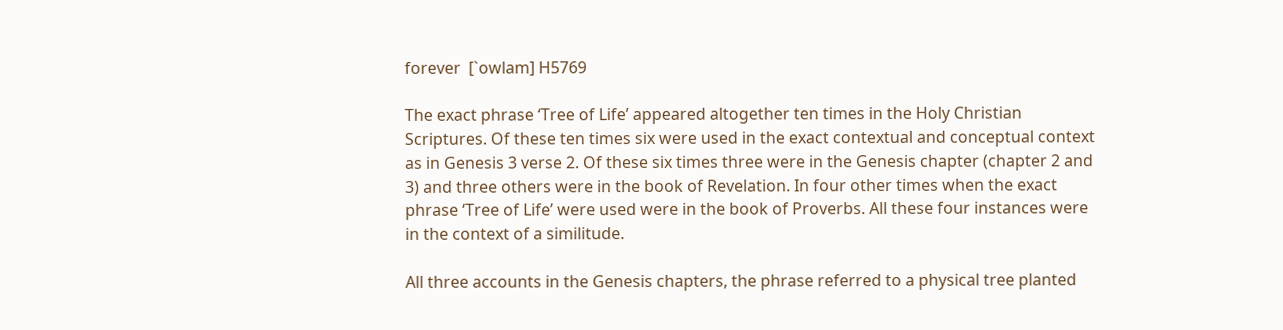forever  [`owlam] H5769

The exact phrase ‘Tree of Life’ appeared altogether ten times in the Holy Christian Scriptures. Of these ten times six were used in the exact contextual and conceptual context as in Genesis 3 verse 2. Of these six times three were in the Genesis chapter (chapter 2 and 3) and three others were in the book of Revelation. In four other times when the exact phrase ‘Tree of Life’ were used were in the book of Proverbs. All these four instances were in the context of a similitude.

All three accounts in the Genesis chapters, the phrase referred to a physical tree planted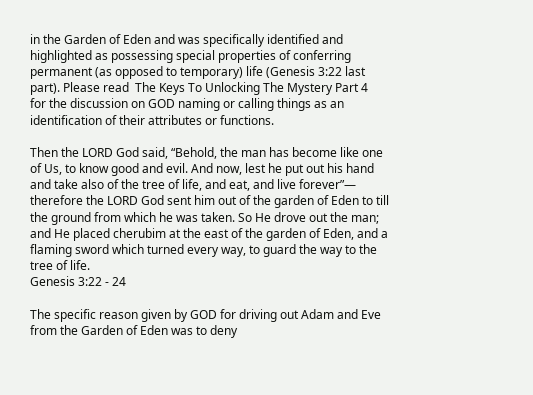in the Garden of Eden and was specifically identified and highlighted as possessing special properties of conferring permanent (as opposed to temporary) life (Genesis 3:22 last part). Please read  The Keys To Unlocking The Mystery Part 4  for the discussion on GOD naming or calling things as an identification of their attributes or functions.

Then the LORD God said, “Behold, the man has become like one of Us, to know good and evil. And now, lest he put out his hand and take also of the tree of life, and eat, and live forever”— therefore the LORD God sent him out of the garden of Eden to till the ground from which he was taken. So He drove out the man; and He placed cherubim at the east of the garden of Eden, and a flaming sword which turned every way, to guard the way to the tree of life.
Genesis 3:22 - 24

The specific reason given by GOD for driving out Adam and Eve from the Garden of Eden was to deny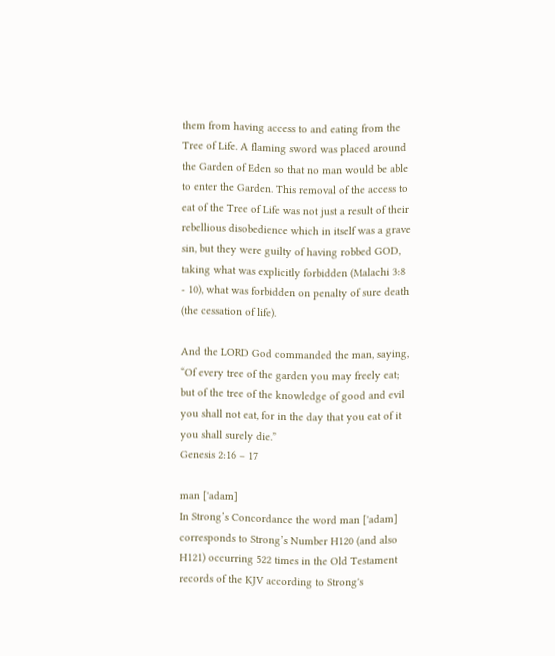them from having access to and eating from the Tree of Life. A flaming sword was placed around the Garden of Eden so that no man would be able to enter the Garden. This removal of the access to eat of the Tree of Life was not just a result of their rebellious disobedience which in itself was a grave sin, but they were guilty of having robbed GOD, taking what was explicitly forbidden (Malachi 3:8 - 10), what was forbidden on penalty of sure death (the cessation of life).

And the LORD God commanded the man, saying, “Of every tree of the garden you may freely eat; but of the tree of the knowledge of good and evil you shall not eat, for in the day that you eat of it you shall surely die.”
Genesis 2:16 – 17

man ['adam]
In Strong’s Concordance the word man ['adam] corresponds to Strong’s Number H120 (and also H121) occurring 522 times in the Old Testament records of the KJV according to Strong's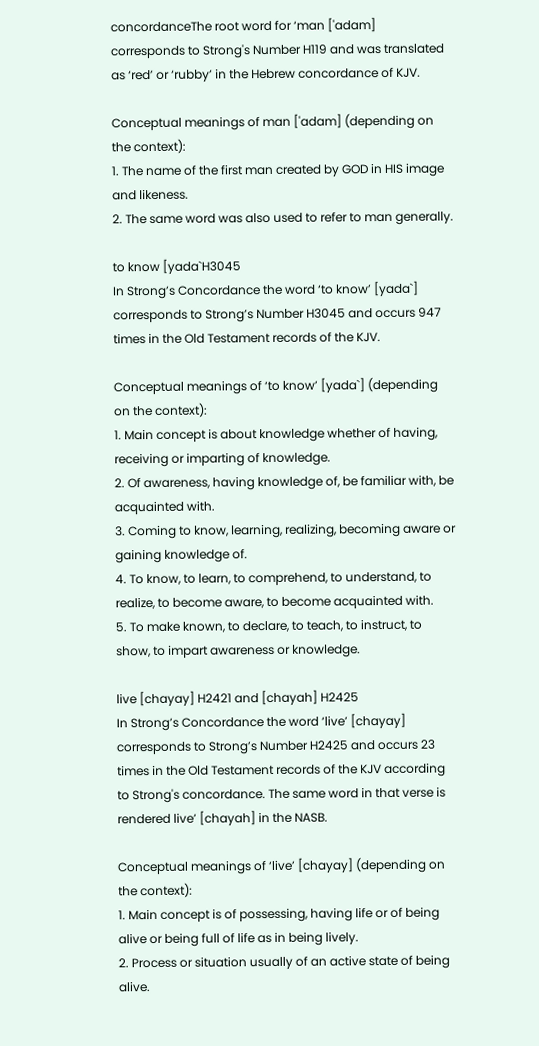concordanceThe root word for ‘man ['adam]  corresponds to Strong's Number H119 and was translated as ‘red’ or ‘rubby’ in the Hebrew concordance of KJV.

Conceptual meanings of man ['adam] (depending on the context):
1. The name of the first man created by GOD in HIS image and likeness.
2. The same word was also used to refer to man generally.

to know [yada`H3045
In Strong’s Concordance the word ‘to know’ [yada`] corresponds to Strong’s Number H3045 and occurs 947 times in the Old Testament records of the KJV.

Conceptual meanings of ‘to know’ [yada`] (depending on the context):
1. Main concept is about knowledge whether of having, receiving or imparting of knowledge.
2. Of awareness, having knowledge of, be familiar with, be acquainted with.
3. Coming to know, learning, realizing, becoming aware or gaining knowledge of.
4. To know, to learn, to comprehend, to understand, to realize, to become aware, to become acquainted with.
5. To make known, to declare, to teach, to instruct, to show, to impart awareness or knowledge.

live [chayay] H2421 and [chayah] H2425
In Strong’s Concordance the word ‘live’ [chayay] corresponds to Strong’s Number H2425 and occurs 23 times in the Old Testament records of the KJV according to Strong's concordance. The same word in that verse is rendered live’ [chayah] in the NASB.

Conceptual meanings of ‘live’ [chayay] (depending on the context):
1. Main concept is of possessing, having life or of being alive or being full of life as in being lively.
2. Process or situation usually of an active state of being alive.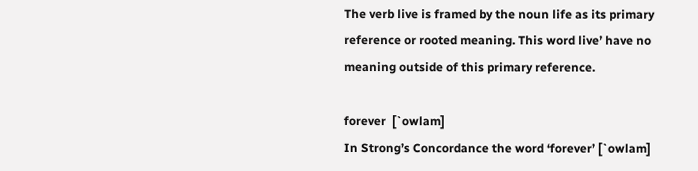The verb live is framed by the noun life as its primary reference or rooted meaning. This word live’ have no meaning outside of this primary reference.

forever  [`owlam]
In Strong’s Concordance the word ‘forever’ [`owlam]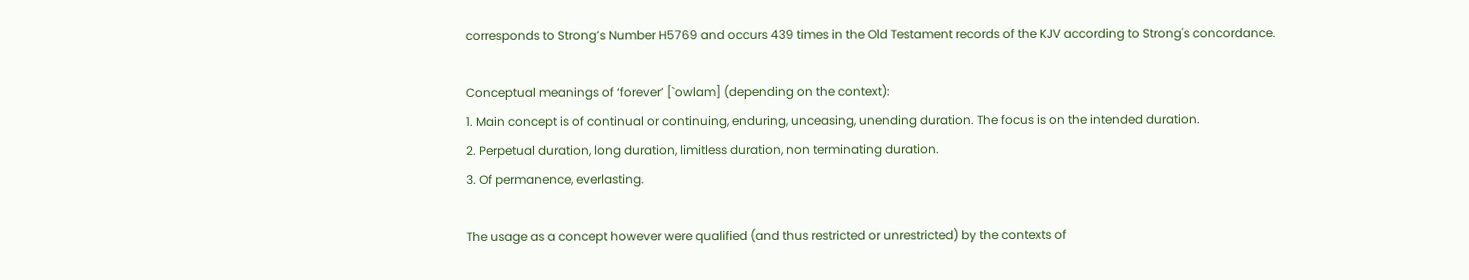corresponds to Strong’s Number H5769 and occurs 439 times in the Old Testament records of the KJV according to Strong's concordance.

Conceptual meanings of ‘forever’ [`owlam] (depending on the context):
1. Main concept is of continual or continuing, enduring, unceasing, unending duration. The focus is on the intended duration.
2. Perpetual duration, long duration, limitless duration, non terminating duration.
3. Of permanence, everlasting.

The usage as a concept however were qualified (and thus restricted or unrestricted) by the contexts of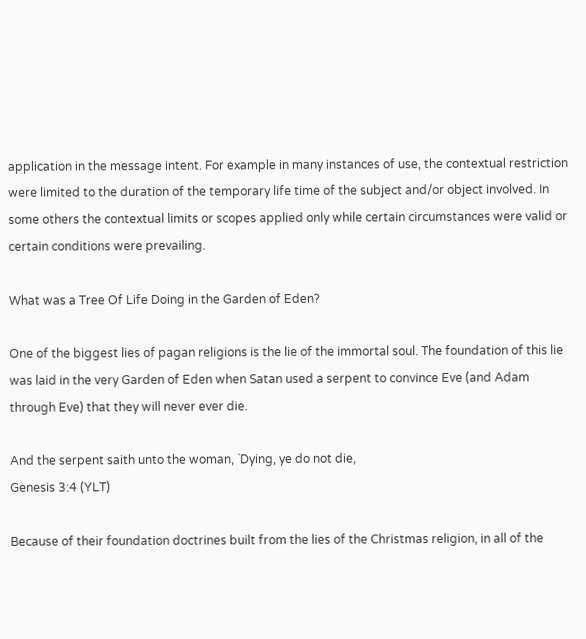application in the message intent. For example in many instances of use, the contextual restriction were limited to the duration of the temporary life time of the subject and/or object involved. In some others the contextual limits or scopes applied only while certain circumstances were valid or certain conditions were prevailing.

What was a Tree Of Life Doing in the Garden of Eden?

One of the biggest lies of pagan religions is the lie of the immortal soul. The foundation of this lie was laid in the very Garden of Eden when Satan used a serpent to convince Eve (and Adam through Eve) that they will never ever die.

And the serpent saith unto the woman, `Dying, ye do not die,
Genesis 3:4 (YLT)

Because of their foundation doctrines built from the lies of the Christmas religion, in all of the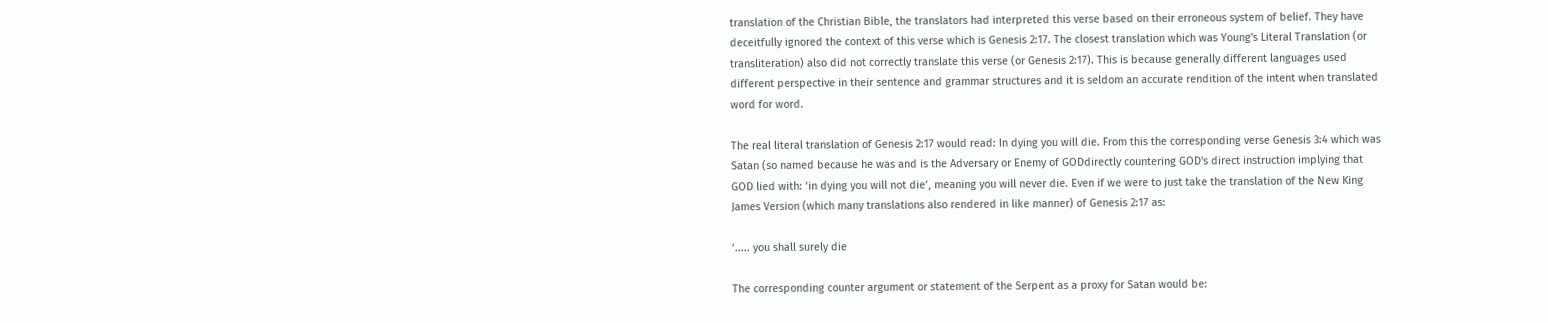translation of the Christian Bible, the translators had interpreted this verse based on their erroneous system of belief. They have deceitfully ignored the context of this verse which is Genesis 2:17. The closest translation which was Young's Literal Translation (or transliteration) also did not correctly translate this verse (or Genesis 2:17). This is because generally different languages used different perspective in their sentence and grammar structures and it is seldom an accurate rendition of the intent when translated word for word.

The real literal translation of Genesis 2:17 would read: In dying you will die. From this the corresponding verse Genesis 3:4 which was Satan (so named because he was and is the Adversary or Enemy of GODdirectly countering GOD's direct instruction implying that GOD lied with: ‘in dying you will not die’, meaning you will never die. Even if we were to just take the translation of the New King James Version (which many translations also rendered in like manner) of Genesis 2:17 as:

‘..... you shall surely die

The corresponding counter argument or statement of the Serpent as a proxy for Satan would be: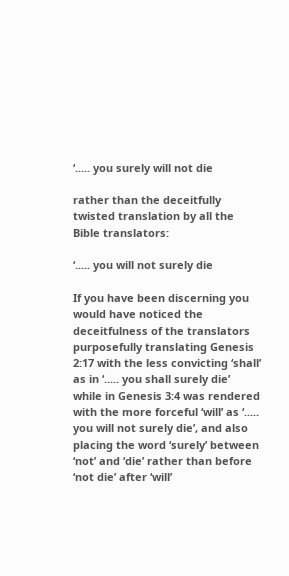‘..... you surely will not die

rather than the deceitfully twisted translation by all the Bible translators:

‘..... you will not surely die

If you have been discerning you would have noticed the deceitfulness of the translators purposefully translating Genesis 2:17 with the less convicting ‘shall’ as in ‘..... you shall surely die’ while in Genesis 3:4 was rendered with the more forceful ‘will’ as ‘..... you will not surely die’, and also placing the word ‘surely’ between ‘not’ and ‘die’ rather than before ‘not die’ after ‘will’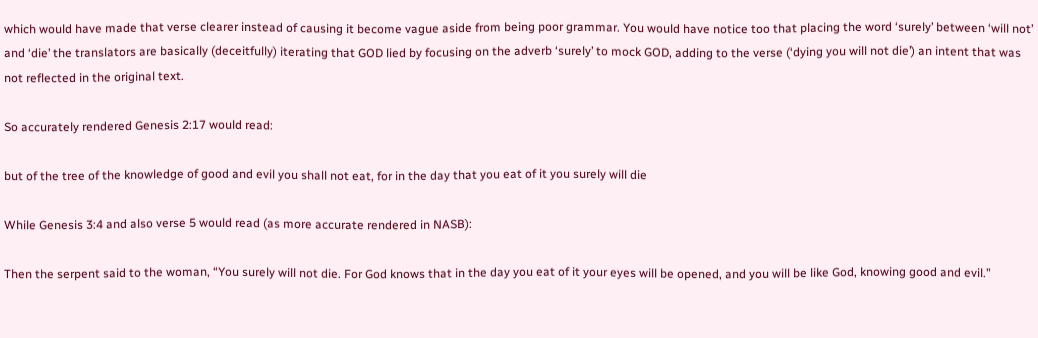which would have made that verse clearer instead of causing it become vague aside from being poor grammar. You would have notice too that placing the word ‘surely’ between ‘will not’ and ‘die’ the translators are basically (deceitfully) iterating that GOD lied by focusing on the adverb ‘surely’ to mock GOD, adding to the verse (‘dying you will not die’) an intent that was not reflected in the original text.

So accurately rendered Genesis 2:17 would read:

but of the tree of the knowledge of good and evil you shall not eat, for in the day that you eat of it you surely will die

While Genesis 3:4 and also verse 5 would read (as more accurate rendered in NASB):

Then the serpent said to the woman, “You surely will not die. For God knows that in the day you eat of it your eyes will be opened, and you will be like God, knowing good and evil.”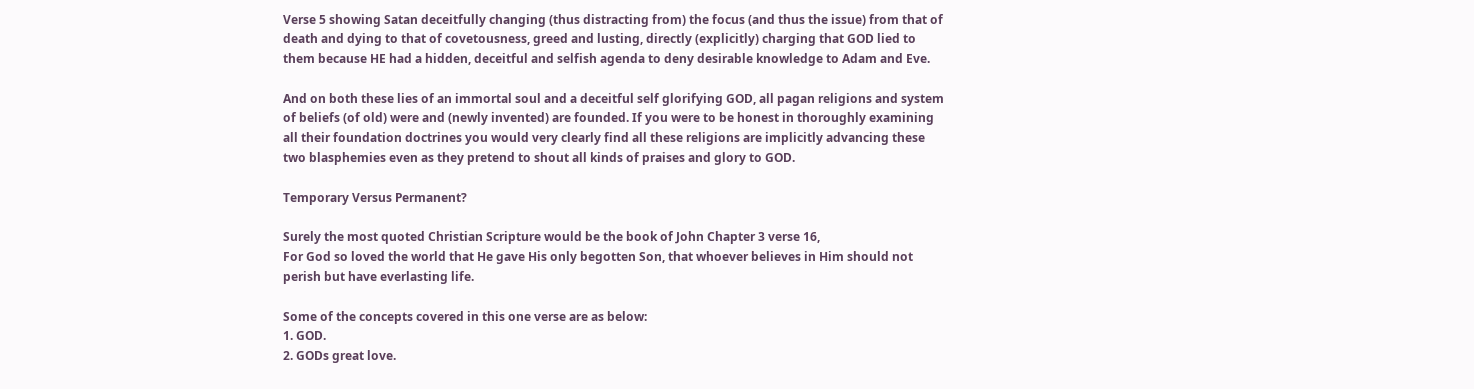Verse 5 showing Satan deceitfully changing (thus distracting from) the focus (and thus the issue) from that of death and dying to that of covetousness, greed and lusting, directly (explicitly) charging that GOD lied to them because HE had a hidden, deceitful and selfish agenda to deny desirable knowledge to Adam and Eve.

And on both these lies of an immortal soul and a deceitful self glorifying GOD, all pagan religions and system of beliefs (of old) were and (newly invented) are founded. If you were to be honest in thoroughly examining all their foundation doctrines you would very clearly find all these religions are implicitly advancing these two blasphemies even as they pretend to shout all kinds of praises and glory to GOD.

Temporary Versus Permanent?

Surely the most quoted Christian Scripture would be the book of John Chapter 3 verse 16,
For God so loved the world that He gave His only begotten Son, that whoever believes in Him should not perish but have everlasting life.

Some of the concepts covered in this one verse are as below:
1. GOD.
2. GODs great love.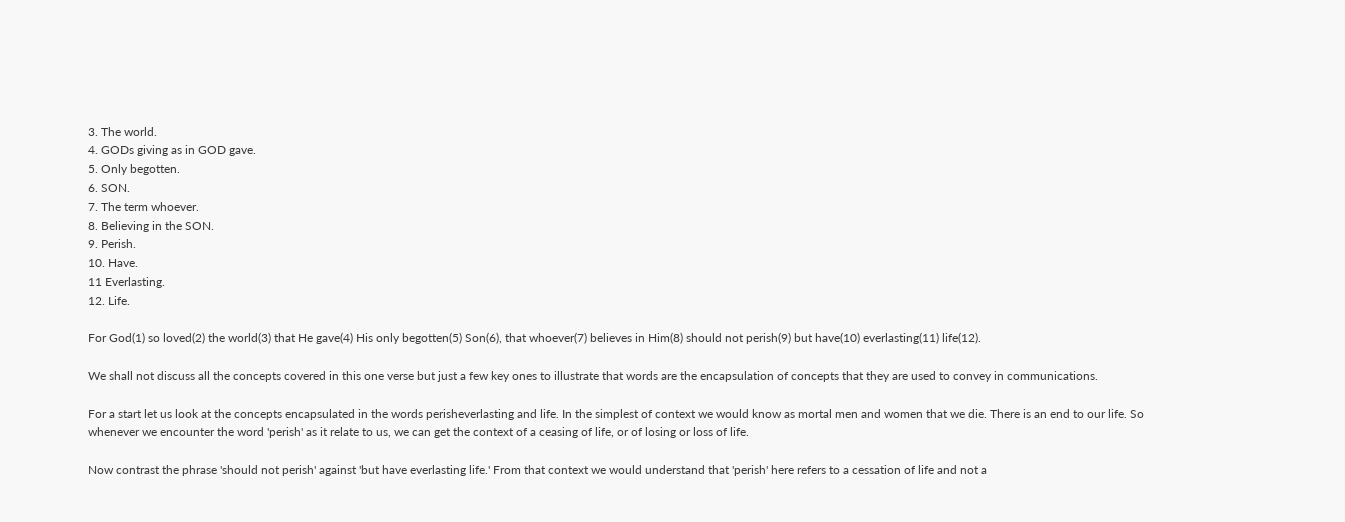3. The world.
4. GODs giving as in GOD gave.
5. Only begotten.
6. SON.
7. The term whoever.
8. Believing in the SON.
9. Perish.
10. Have.
11 Everlasting.
12. Life.

For God(1) so loved(2) the world(3) that He gave(4) His only begotten(5) Son(6), that whoever(7) believes in Him(8) should not perish(9) but have(10) everlasting(11) life(12).

We shall not discuss all the concepts covered in this one verse but just a few key ones to illustrate that words are the encapsulation of concepts that they are used to convey in communications.

For a start let us look at the concepts encapsulated in the words perisheverlasting and life. In the simplest of context we would know as mortal men and women that we die. There is an end to our life. So whenever we encounter the word 'perish' as it relate to us, we can get the context of a ceasing of life, or of losing or loss of life.

Now contrast the phrase 'should not perish' against 'but have everlasting life.' From that context we would understand that 'perish' here refers to a cessation of life and not a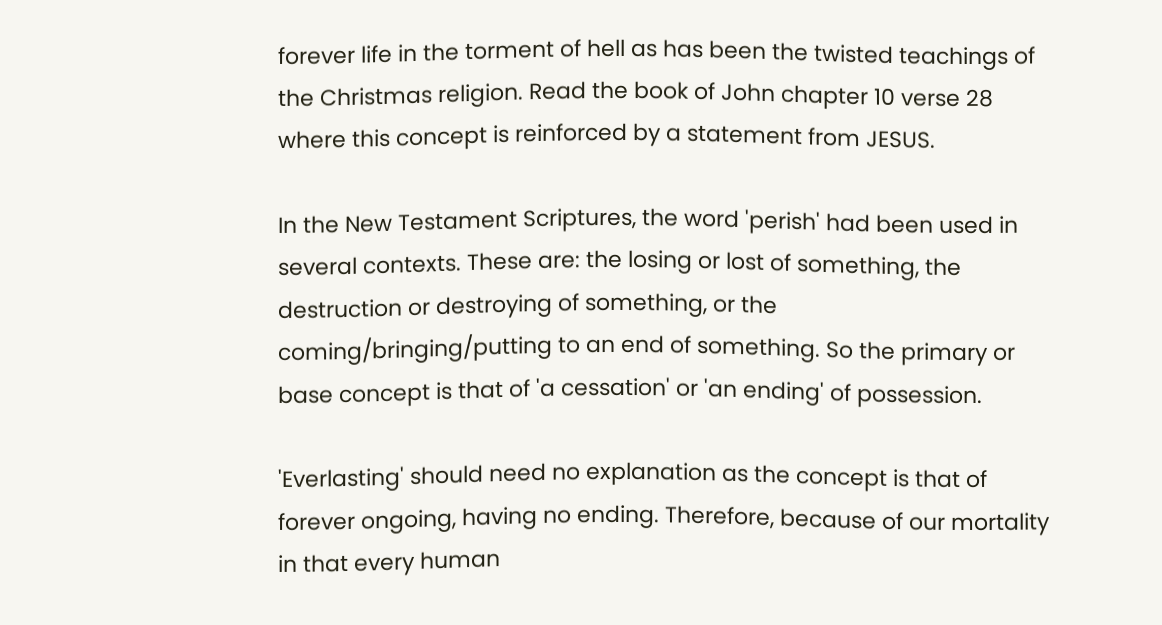forever life in the torment of hell as has been the twisted teachings of the Christmas religion. Read the book of John chapter 10 verse 28 where this concept is reinforced by a statement from JESUS.

In the New Testament Scriptures, the word 'perish' had been used in several contexts. These are: the losing or lost of something, the destruction or destroying of something, or the coming/bringing/putting to an end of something. So the primary or base concept is that of 'a cessation' or 'an ending' of possession.

'Everlasting' should need no explanation as the concept is that of forever ongoing, having no ending. Therefore, because of our mortality in that every human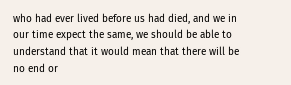who had ever lived before us had died, and we in our time expect the same, we should be able to understand that it would mean that there will be no end or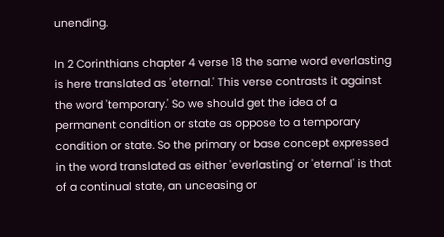unending.

In 2 Corinthians chapter 4 verse 18 the same word everlasting is here translated as 'eternal.' This verse contrasts it against the word 'temporary.' So we should get the idea of a permanent condition or state as oppose to a temporary condition or state. So the primary or base concept expressed in the word translated as either 'everlasting' or 'eternal' is that of a continual state, an unceasing or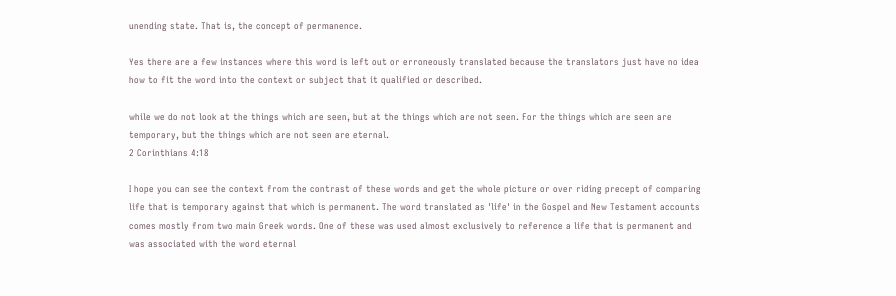unending state. That is, the concept of permanence.

Yes there are a few instances where this word is left out or erroneously translated because the translators just have no idea how to fit the word into the context or subject that it qualified or described.

while we do not look at the things which are seen, but at the things which are not seen. For the things which are seen are temporary, but the things which are not seen are eternal.
2 Corinthians 4:18

I hope you can see the context from the contrast of these words and get the whole picture or over riding precept of comparing life that is temporary against that which is permanent. The word translated as 'life' in the Gospel and New Testament accounts comes mostly from two main Greek words. One of these was used almost exclusively to reference a life that is permanent and was associated with the word eternal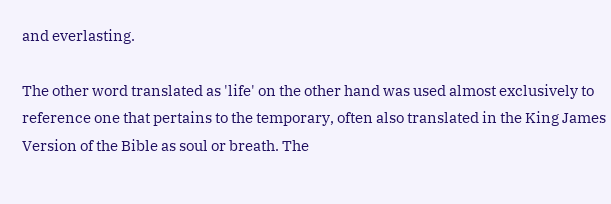and everlasting.

The other word translated as 'life' on the other hand was used almost exclusively to reference one that pertains to the temporary, often also translated in the King James Version of the Bible as soul or breath. The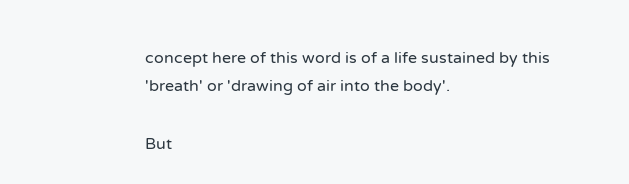concept here of this word is of a life sustained by this 'breath' or 'drawing of air into the body'.

But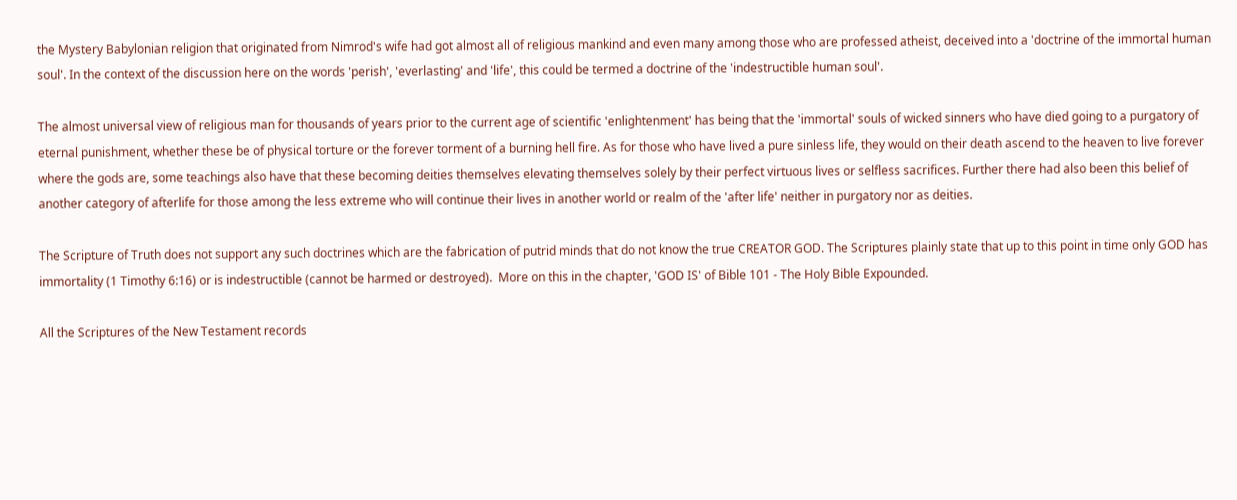the Mystery Babylonian religion that originated from Nimrod's wife had got almost all of religious mankind and even many among those who are professed atheist, deceived into a 'doctrine of the immortal human soul'. In the context of the discussion here on the words 'perish', 'everlasting' and 'life', this could be termed a doctrine of the 'indestructible human soul'.

The almost universal view of religious man for thousands of years prior to the current age of scientific 'enlightenment' has being that the 'immortal' souls of wicked sinners who have died going to a purgatory of eternal punishment, whether these be of physical torture or the forever torment of a burning hell fire. As for those who have lived a pure sinless life, they would on their death ascend to the heaven to live forever where the gods are, some teachings also have that these becoming deities themselves elevating themselves solely by their perfect virtuous lives or selfless sacrifices. Further there had also been this belief of another category of afterlife for those among the less extreme who will continue their lives in another world or realm of the 'after life' neither in purgatory nor as deities.

The Scripture of Truth does not support any such doctrines which are the fabrication of putrid minds that do not know the true CREATOR GOD. The Scriptures plainly state that up to this point in time only GOD has immortality (1 Timothy 6:16) or is indestructible (cannot be harmed or destroyed).  More on this in the chapter, 'GOD IS' of Bible 101 - The Holy Bible Expounded.

All the Scriptures of the New Testament records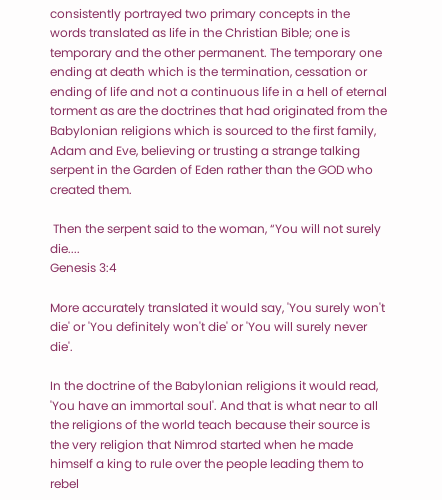consistently portrayed two primary concepts in the words translated as life in the Christian Bible; one is temporary and the other permanent. The temporary one ending at death which is the termination, cessation or ending of life and not a continuous life in a hell of eternal torment as are the doctrines that had originated from the Babylonian religions which is sourced to the first family, Adam and Eve, believing or trusting a strange talking serpent in the Garden of Eden rather than the GOD who created them.

 Then the serpent said to the woman, “You will not surely die....
Genesis 3:4

More accurately translated it would say, 'You surely won't die' or 'You definitely won't die' or 'You will surely never die'.

In the doctrine of the Babylonian religions it would read, 'You have an immortal soul'. And that is what near to all the religions of the world teach because their source is the very religion that Nimrod started when he made himself a king to rule over the people leading them to rebel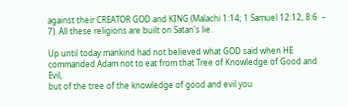against their CREATOR GOD and KING (Malachi 1:14; 1 Samuel 12:12, 8:6  – 7). All these religions are built on Satan's lie.

Up until today mankind had not believed what GOD said when HE commanded Adam not to eat from that Tree of Knowledge of Good and Evil,
but of the tree of the knowledge of good and evil you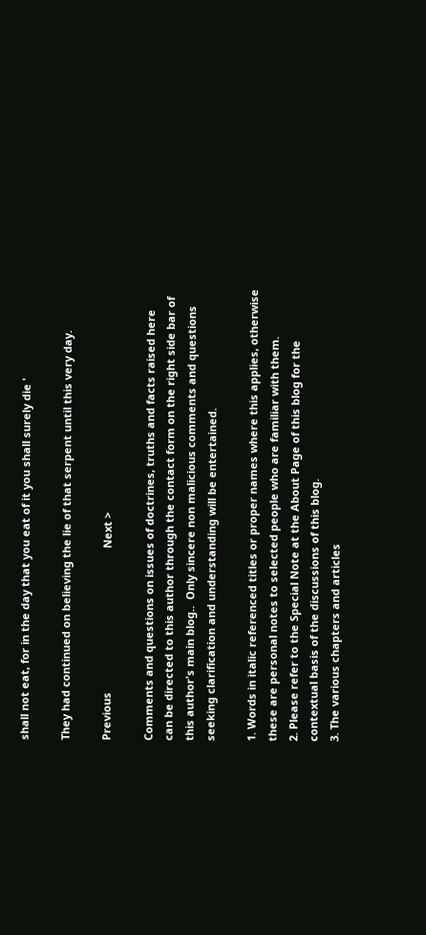shall not eat, for in the day that you eat of it you shall surely die '

They had continued on believing the lie of that serpent until this very day.

Previous                                                Next >

Comments and questions on issues of doctrines, truths and facts raised here can be directed to this author through the contact form on the right side bar of this author's main blog..  Only sincere non malicious comments and questions seeking clarification and understanding will be entertained.

1. Words in italic referenced titles or proper names where this applies, otherwise these are personal notes to selected people who are familiar with them.
2. Please refer to the Special Note at the About Page of this blog for the contextual basis of the discussions of this blog.
3. The various chapters and articles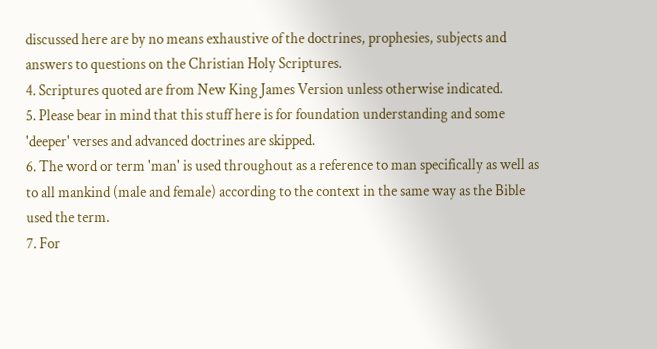discussed here are by no means exhaustive of the doctrines, prophesies, subjects and answers to questions on the Christian Holy Scriptures.
4. Scriptures quoted are from New King James Version unless otherwise indicated.
5. Please bear in mind that this stuff here is for foundation understanding and some 'deeper' verses and advanced doctrines are skipped.
6. The word or term 'man' is used throughout as a reference to man specifically as well as to all mankind (male and female) according to the context in the same way as the Bible used the term.
7. For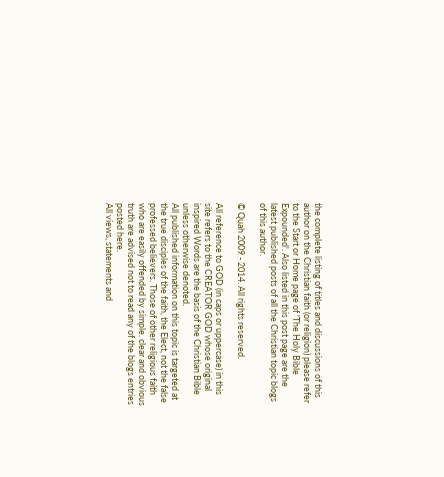the complete listing of titles and discussions of this author on the Christian faith (or religion) please refer to the Start or Home page of 'The Holy Bible Expounded'. Also listed in this post page are the latest published posts of all the Christian topic blogs of this author.

© Quah 2009 - 2014. All rights reserved.

All reference to GOD (in caps or uppercase) in this site refers to the CREATOR GOD whose original inspired Words are the basis of the Christian Bible unless otherwise denoted.
All published information on this topic is targeted at the true disciples of the faith, the Elect, not the false professed believers. Those of other religious faith who are easily offended by simple. clear and obvious truth are advised not to read any of the blogs entries posted here.
All views, statements and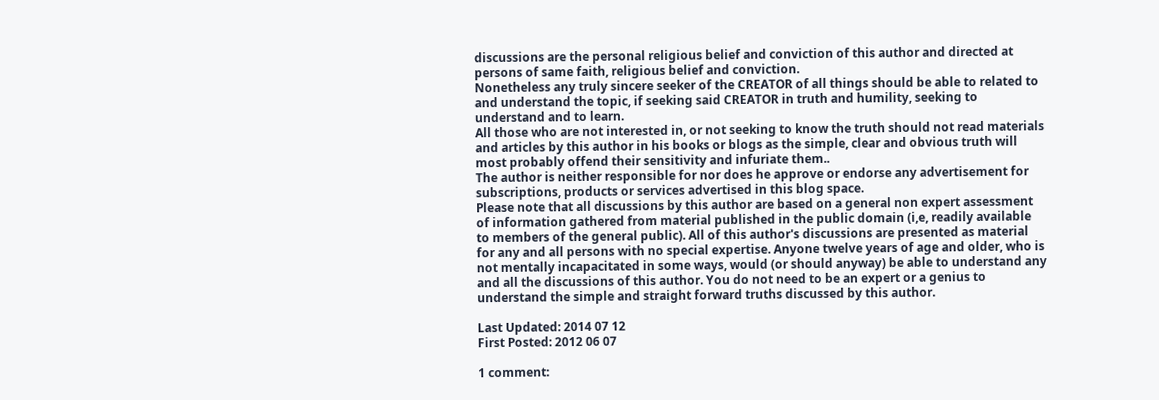discussions are the personal religious belief and conviction of this author and directed at persons of same faith, religious belief and conviction.
Nonetheless any truly sincere seeker of the CREATOR of all things should be able to related to and understand the topic, if seeking said CREATOR in truth and humility, seeking to understand and to learn.
All those who are not interested in, or not seeking to know the truth should not read materials and articles by this author in his books or blogs as the simple, clear and obvious truth will most probably offend their sensitivity and infuriate them..
The author is neither responsible for nor does he approve or endorse any advertisement for subscriptions, products or services advertised in this blog space.
Please note that all discussions by this author are based on a general non expert assessment of information gathered from material published in the public domain (i,e, readily available to members of the general public). All of this author's discussions are presented as material for any and all persons with no special expertise. Anyone twelve years of age and older, who is not mentally incapacitated in some ways, would (or should anyway) be able to understand any and all the discussions of this author. You do not need to be an expert or a genius to understand the simple and straight forward truths discussed by this author.

Last Updated: 2014 07 12
First Posted: 2012 06 07

1 comment: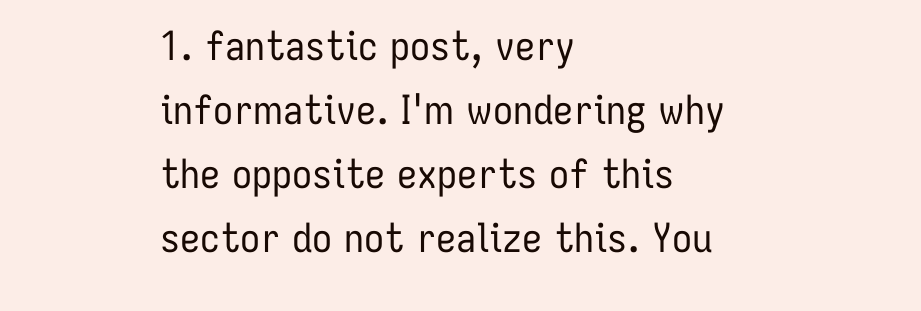1. fantastic post, very informative. I'm wondering why the opposite experts of this sector do not realize this. You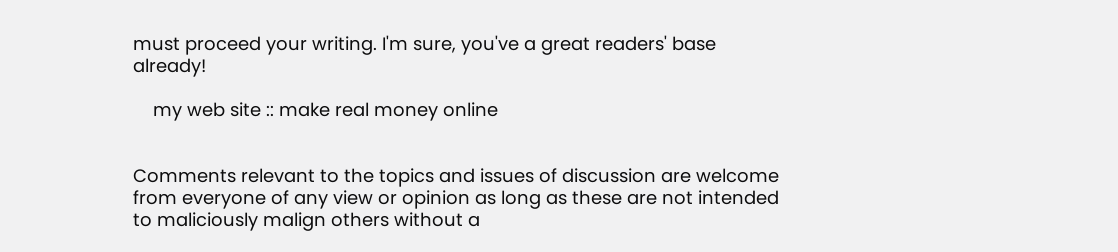must proceed your writing. I'm sure, you've a great readers' base already!

    my web site :: make real money online


Comments relevant to the topics and issues of discussion are welcome from everyone of any view or opinion as long as these are not intended to maliciously malign others without a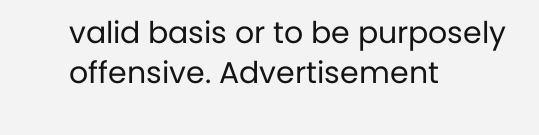valid basis or to be purposely offensive. Advertisement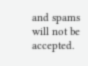and spams will not be accepted.